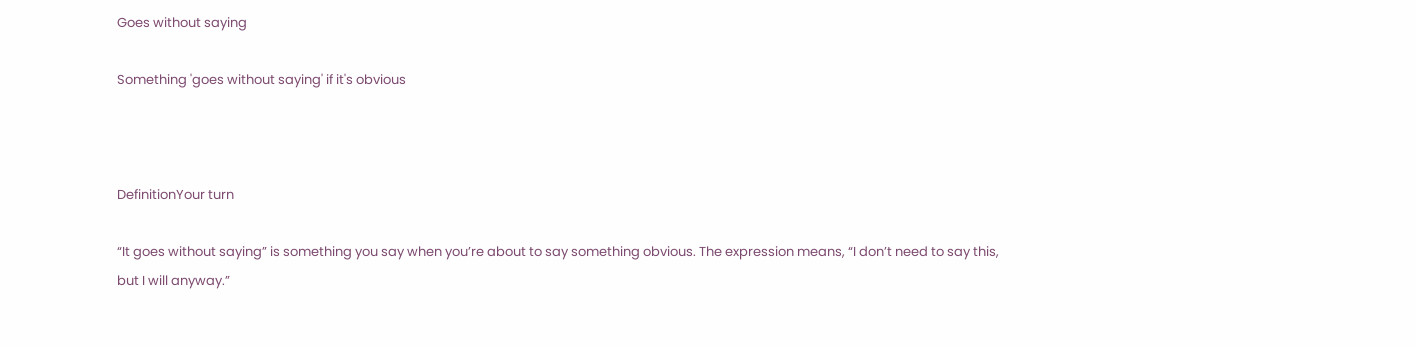Goes without saying

Something 'goes without saying' if it's obvious



DefinitionYour turn

“It goes without saying” is something you say when you’re about to say something obvious. The expression means, “I don’t need to say this, but I will anyway.”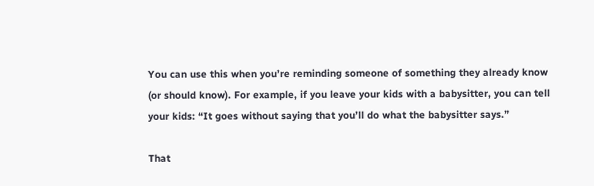You can use this when you’re reminding someone of something they already know (or should know). For example, if you leave your kids with a babysitter, you can tell your kids: “It goes without saying that you’ll do what the babysitter says.”

That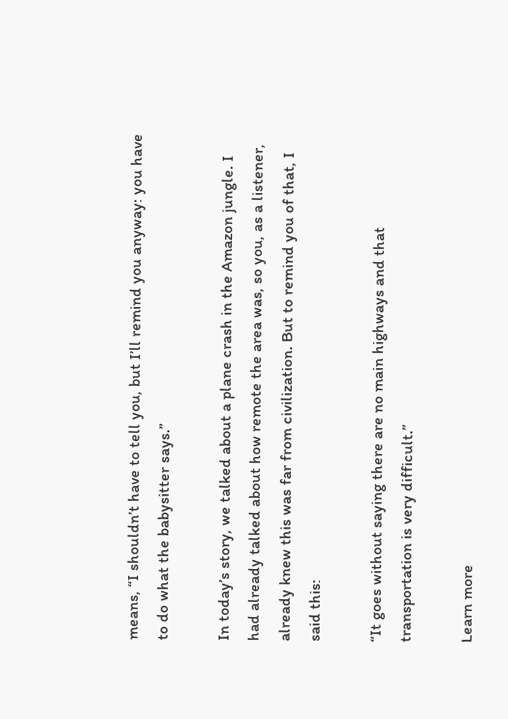means, “I shouldn’t have to tell you, but I’ll remind you anyway: you have to do what the babysitter says.”

In today’s story, we talked about a plane crash in the Amazon jungle. I had already talked about how remote the area was, so you, as a listener, already knew this was far from civilization. But to remind you of that, I said this:

“It goes without saying there are no main highways and that transportation is very difficult.”

Learn more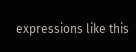expressions like this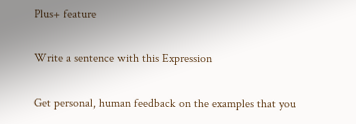Plus+ feature

Write a sentence with this Expression

Get personal, human feedback on the examples that you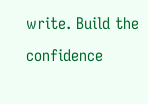write. Build the confidence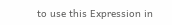to use this Expression in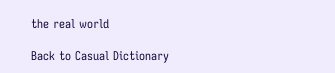the real world

Back to Casual Dictionary